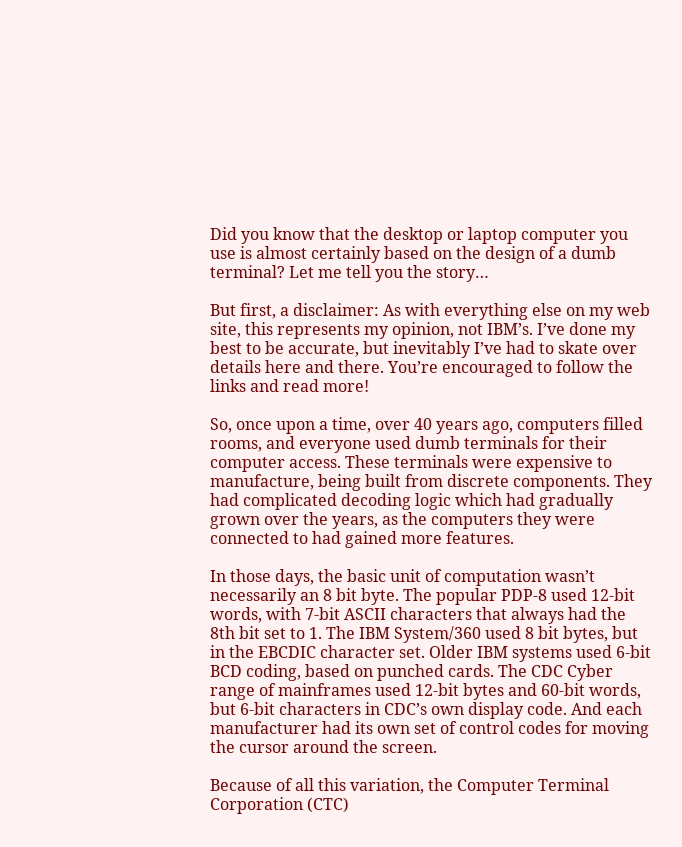Did you know that the desktop or laptop computer you use is almost certainly based on the design of a dumb terminal? Let me tell you the story…

But first, a disclaimer: As with everything else on my web site, this represents my opinion, not IBM’s. I’ve done my best to be accurate, but inevitably I’ve had to skate over details here and there. You’re encouraged to follow the links and read more!

So, once upon a time, over 40 years ago, computers filled rooms, and everyone used dumb terminals for their computer access. These terminals were expensive to manufacture, being built from discrete components. They had complicated decoding logic which had gradually grown over the years, as the computers they were connected to had gained more features.

In those days, the basic unit of computation wasn’t necessarily an 8 bit byte. The popular PDP-8 used 12-bit words, with 7-bit ASCII characters that always had the 8th bit set to 1. The IBM System/360 used 8 bit bytes, but in the EBCDIC character set. Older IBM systems used 6-bit BCD coding, based on punched cards. The CDC Cyber range of mainframes used 12-bit bytes and 60-bit words, but 6-bit characters in CDC’s own display code. And each manufacturer had its own set of control codes for moving the cursor around the screen.

Because of all this variation, the Computer Terminal Corporation (CTC)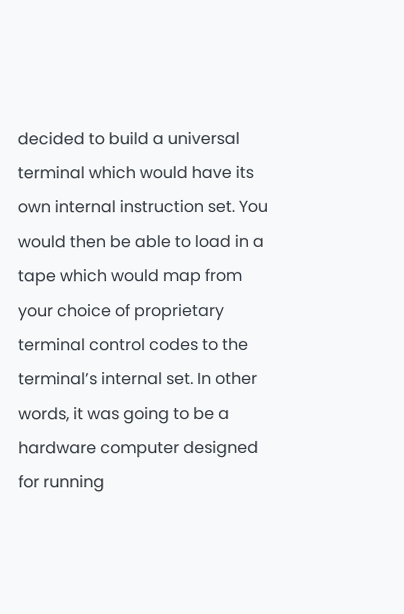decided to build a universal terminal which would have its own internal instruction set. You would then be able to load in a tape which would map from your choice of proprietary terminal control codes to the terminal’s internal set. In other words, it was going to be a hardware computer designed for running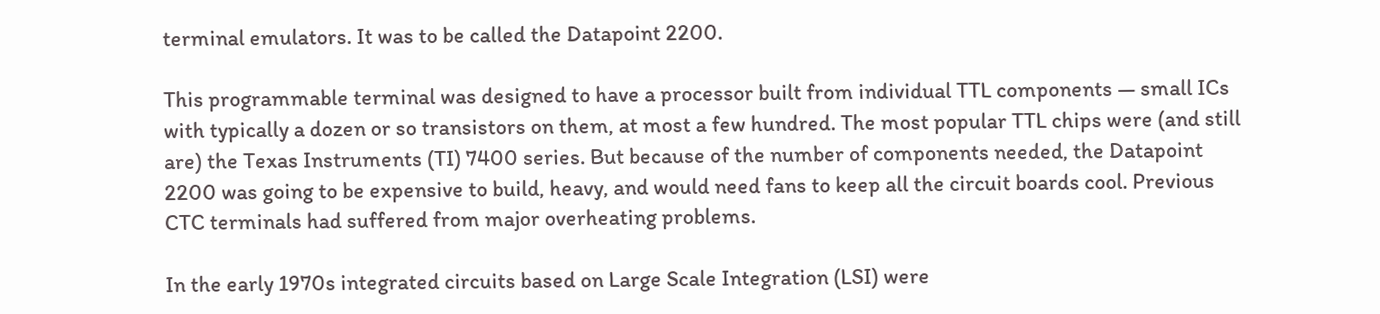terminal emulators. It was to be called the Datapoint 2200.

This programmable terminal was designed to have a processor built from individual TTL components — small ICs with typically a dozen or so transistors on them, at most a few hundred. The most popular TTL chips were (and still are) the Texas Instruments (TI) 7400 series. But because of the number of components needed, the Datapoint 2200 was going to be expensive to build, heavy, and would need fans to keep all the circuit boards cool. Previous CTC terminals had suffered from major overheating problems.

In the early 1970s integrated circuits based on Large Scale Integration (LSI) were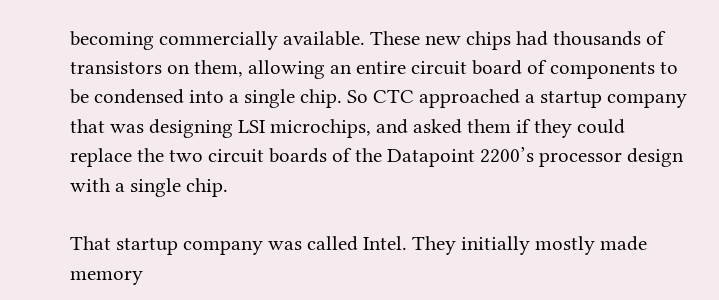becoming commercially available. These new chips had thousands of transistors on them, allowing an entire circuit board of components to be condensed into a single chip. So CTC approached a startup company that was designing LSI microchips, and asked them if they could replace the two circuit boards of the Datapoint 2200’s processor design with a single chip.

That startup company was called Intel. They initially mostly made memory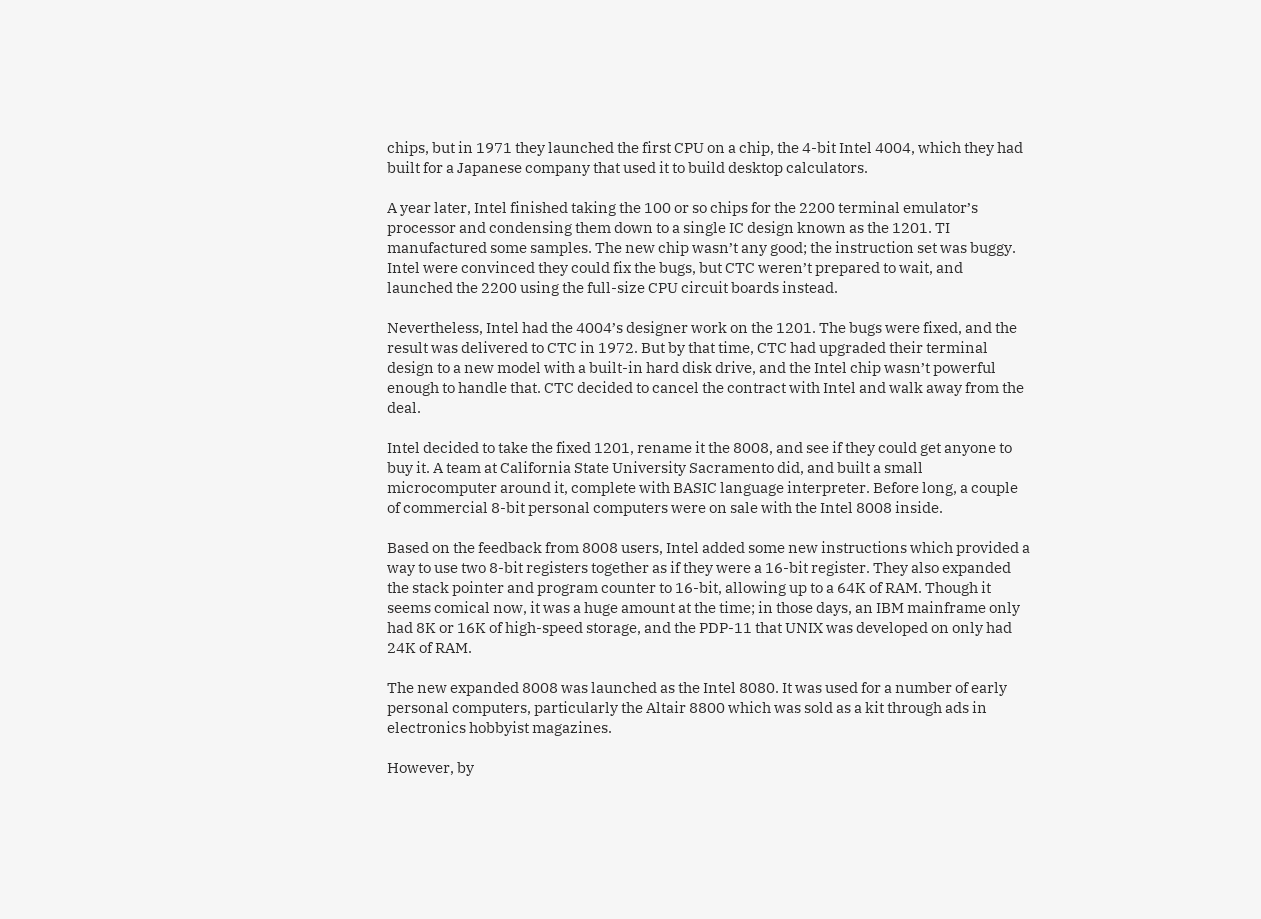chips, but in 1971 they launched the first CPU on a chip, the 4-bit Intel 4004, which they had built for a Japanese company that used it to build desktop calculators.

A year later, Intel finished taking the 100 or so chips for the 2200 terminal emulator’s processor and condensing them down to a single IC design known as the 1201. TI manufactured some samples. The new chip wasn’t any good; the instruction set was buggy. Intel were convinced they could fix the bugs, but CTC weren’t prepared to wait, and launched the 2200 using the full-size CPU circuit boards instead.

Nevertheless, Intel had the 4004’s designer work on the 1201. The bugs were fixed, and the result was delivered to CTC in 1972. But by that time, CTC had upgraded their terminal design to a new model with a built-in hard disk drive, and the Intel chip wasn’t powerful enough to handle that. CTC decided to cancel the contract with Intel and walk away from the deal.

Intel decided to take the fixed 1201, rename it the 8008, and see if they could get anyone to buy it. A team at California State University Sacramento did, and built a small microcomputer around it, complete with BASIC language interpreter. Before long, a couple of commercial 8-bit personal computers were on sale with the Intel 8008 inside.

Based on the feedback from 8008 users, Intel added some new instructions which provided a way to use two 8-bit registers together as if they were a 16-bit register. They also expanded the stack pointer and program counter to 16-bit, allowing up to a 64K of RAM. Though it seems comical now, it was a huge amount at the time; in those days, an IBM mainframe only had 8K or 16K of high-speed storage, and the PDP-11 that UNIX was developed on only had 24K of RAM.

The new expanded 8008 was launched as the Intel 8080. It was used for a number of early personal computers, particularly the Altair 8800 which was sold as a kit through ads in electronics hobbyist magazines.

However, by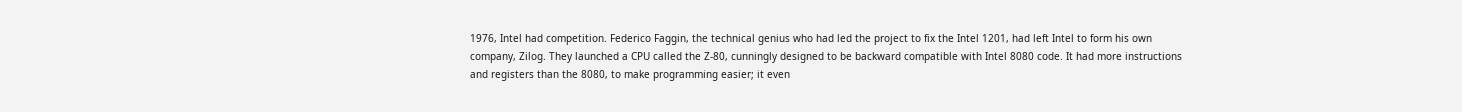1976, Intel had competition. Federico Faggin, the technical genius who had led the project to fix the Intel 1201, had left Intel to form his own company, Zilog. They launched a CPU called the Z-80, cunningly designed to be backward compatible with Intel 8080 code. It had more instructions and registers than the 8080, to make programming easier; it even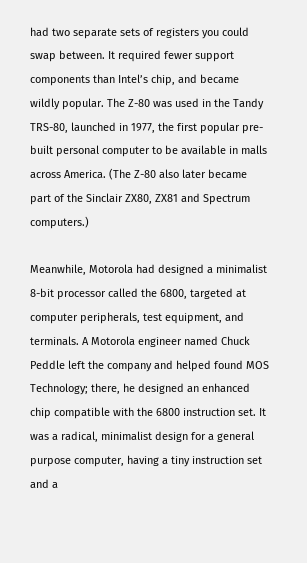had two separate sets of registers you could swap between. It required fewer support components than Intel’s chip, and became wildly popular. The Z-80 was used in the Tandy TRS-80, launched in 1977, the first popular pre-built personal computer to be available in malls across America. (The Z-80 also later became part of the Sinclair ZX80, ZX81 and Spectrum computers.)

Meanwhile, Motorola had designed a minimalist 8-bit processor called the 6800, targeted at computer peripherals, test equipment, and terminals. A Motorola engineer named Chuck Peddle left the company and helped found MOS Technology; there, he designed an enhanced chip compatible with the 6800 instruction set. It was a radical, minimalist design for a general purpose computer, having a tiny instruction set and a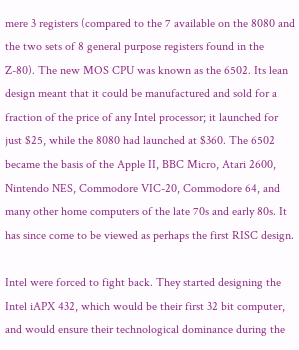mere 3 registers (compared to the 7 available on the 8080 and the two sets of 8 general purpose registers found in the Z-80). The new MOS CPU was known as the 6502. Its lean design meant that it could be manufactured and sold for a fraction of the price of any Intel processor; it launched for just $25, while the 8080 had launched at $360. The 6502 became the basis of the Apple II, BBC Micro, Atari 2600, Nintendo NES, Commodore VIC-20, Commodore 64, and many other home computers of the late 70s and early 80s. It has since come to be viewed as perhaps the first RISC design.

Intel were forced to fight back. They started designing the Intel iAPX 432, which would be their first 32 bit computer, and would ensure their technological dominance during the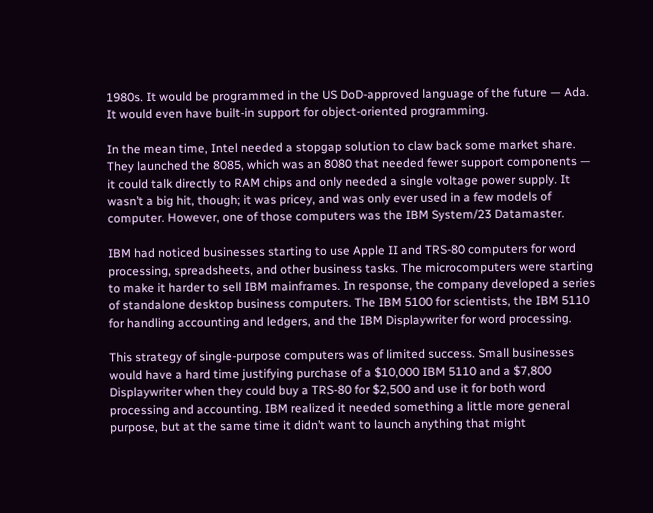1980s. It would be programmed in the US DoD-approved language of the future — Ada. It would even have built-in support for object-oriented programming.

In the mean time, Intel needed a stopgap solution to claw back some market share. They launched the 8085, which was an 8080 that needed fewer support components — it could talk directly to RAM chips and only needed a single voltage power supply. It wasn’t a big hit, though; it was pricey, and was only ever used in a few models of computer. However, one of those computers was the IBM System/23 Datamaster.

IBM had noticed businesses starting to use Apple II and TRS-80 computers for word processing, spreadsheets, and other business tasks. The microcomputers were starting to make it harder to sell IBM mainframes. In response, the company developed a series of standalone desktop business computers. The IBM 5100 for scientists, the IBM 5110 for handling accounting and ledgers, and the IBM Displaywriter for word processing.

This strategy of single-purpose computers was of limited success. Small businesses would have a hard time justifying purchase of a $10,000 IBM 5110 and a $7,800 Displaywriter when they could buy a TRS-80 for $2,500 and use it for both word processing and accounting. IBM realized it needed something a little more general purpose, but at the same time it didn’t want to launch anything that might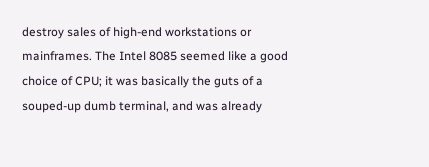destroy sales of high-end workstations or mainframes. The Intel 8085 seemed like a good choice of CPU; it was basically the guts of a souped-up dumb terminal, and was already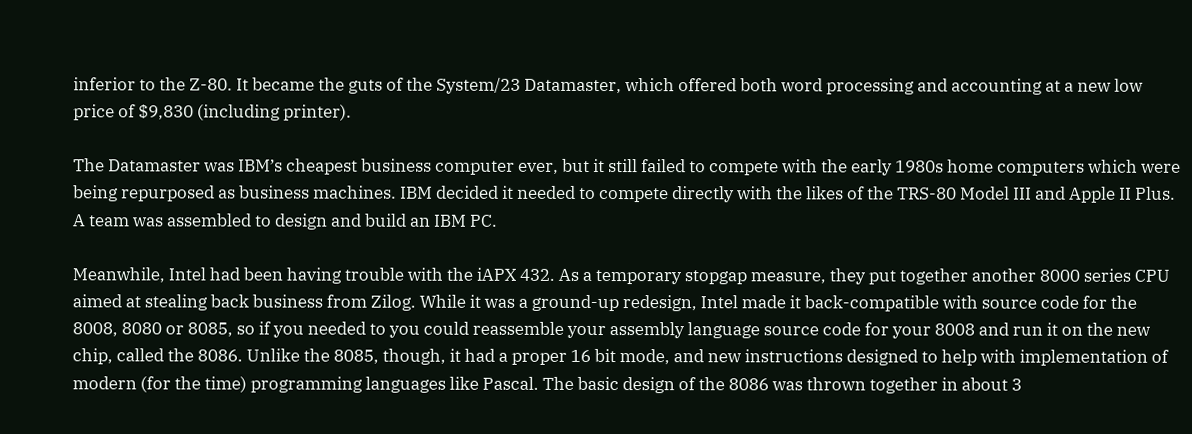inferior to the Z-80. It became the guts of the System/23 Datamaster, which offered both word processing and accounting at a new low price of $9,830 (including printer).

The Datamaster was IBM’s cheapest business computer ever, but it still failed to compete with the early 1980s home computers which were being repurposed as business machines. IBM decided it needed to compete directly with the likes of the TRS-80 Model III and Apple II Plus. A team was assembled to design and build an IBM PC.

Meanwhile, Intel had been having trouble with the iAPX 432. As a temporary stopgap measure, they put together another 8000 series CPU aimed at stealing back business from Zilog. While it was a ground-up redesign, Intel made it back-compatible with source code for the 8008, 8080 or 8085, so if you needed to you could reassemble your assembly language source code for your 8008 and run it on the new chip, called the 8086. Unlike the 8085, though, it had a proper 16 bit mode, and new instructions designed to help with implementation of modern (for the time) programming languages like Pascal. The basic design of the 8086 was thrown together in about 3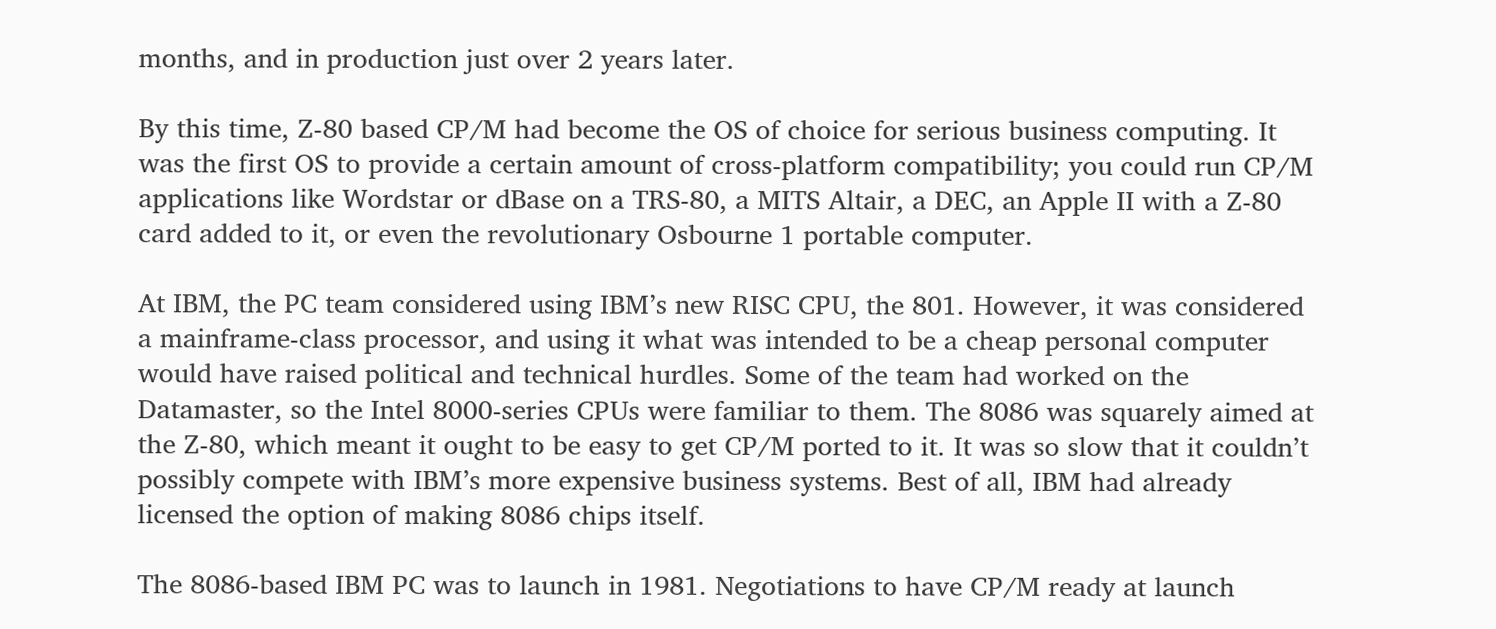months, and in production just over 2 years later.

By this time, Z-80 based CP/M had become the OS of choice for serious business computing. It was the first OS to provide a certain amount of cross-platform compatibility; you could run CP/M applications like Wordstar or dBase on a TRS-80, a MITS Altair, a DEC, an Apple II with a Z-80 card added to it, or even the revolutionary Osbourne 1 portable computer.

At IBM, the PC team considered using IBM’s new RISC CPU, the 801. However, it was considered a mainframe-class processor, and using it what was intended to be a cheap personal computer would have raised political and technical hurdles. Some of the team had worked on the Datamaster, so the Intel 8000-series CPUs were familiar to them. The 8086 was squarely aimed at the Z-80, which meant it ought to be easy to get CP/M ported to it. It was so slow that it couldn’t possibly compete with IBM’s more expensive business systems. Best of all, IBM had already licensed the option of making 8086 chips itself.

The 8086-based IBM PC was to launch in 1981. Negotiations to have CP/M ready at launch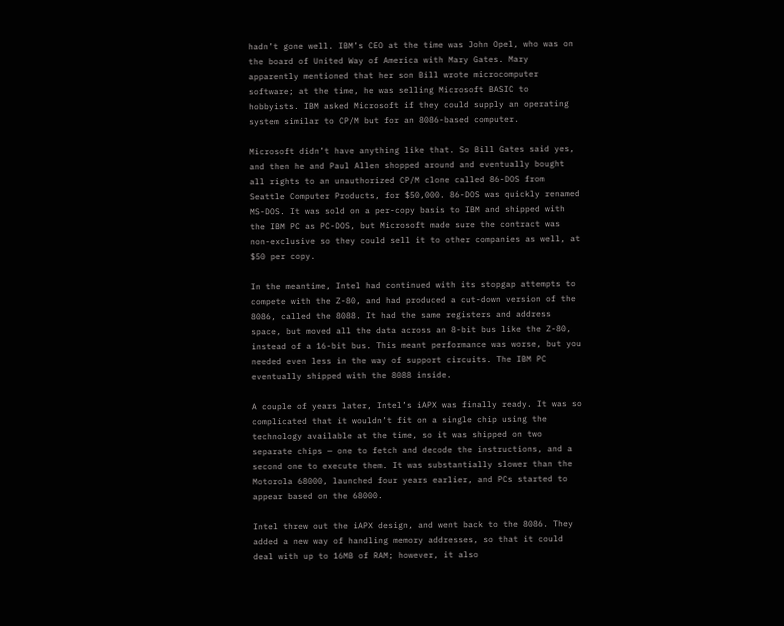hadn’t gone well. IBM’s CEO at the time was John Opel, who was on the board of United Way of America with Mary Gates. Mary apparently mentioned that her son Bill wrote microcomputer software; at the time, he was selling Microsoft BASIC to hobbyists. IBM asked Microsoft if they could supply an operating system similar to CP/M but for an 8086-based computer.

Microsoft didn’t have anything like that. So Bill Gates said yes, and then he and Paul Allen shopped around and eventually bought all rights to an unauthorized CP/M clone called 86-DOS from Seattle Computer Products, for $50,000. 86-DOS was quickly renamed MS-DOS. It was sold on a per-copy basis to IBM and shipped with the IBM PC as PC-DOS, but Microsoft made sure the contract was non-exclusive so they could sell it to other companies as well, at $50 per copy.

In the meantime, Intel had continued with its stopgap attempts to compete with the Z-80, and had produced a cut-down version of the 8086, called the 8088. It had the same registers and address space, but moved all the data across an 8-bit bus like the Z-80, instead of a 16-bit bus. This meant performance was worse, but you needed even less in the way of support circuits. The IBM PC eventually shipped with the 8088 inside.

A couple of years later, Intel’s iAPX was finally ready. It was so complicated that it wouldn’t fit on a single chip using the technology available at the time, so it was shipped on two separate chips — one to fetch and decode the instructions, and a second one to execute them. It was substantially slower than the Motorola 68000, launched four years earlier, and PCs started to appear based on the 68000.

Intel threw out the iAPX design, and went back to the 8086. They added a new way of handling memory addresses, so that it could deal with up to 16MB of RAM; however, it also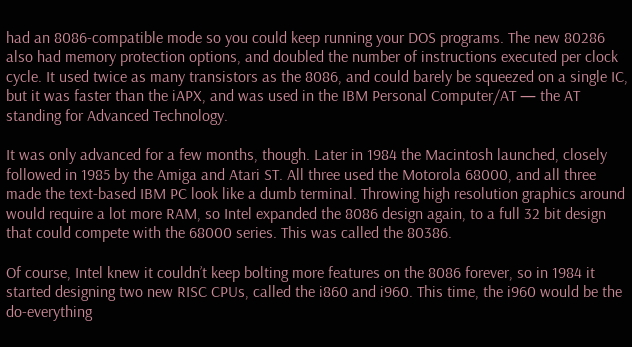had an 8086-compatible mode so you could keep running your DOS programs. The new 80286 also had memory protection options, and doubled the number of instructions executed per clock cycle. It used twice as many transistors as the 8086, and could barely be squeezed on a single IC, but it was faster than the iAPX, and was used in the IBM Personal Computer/AT — the AT standing for Advanced Technology.

It was only advanced for a few months, though. Later in 1984 the Macintosh launched, closely followed in 1985 by the Amiga and Atari ST. All three used the Motorola 68000, and all three made the text-based IBM PC look like a dumb terminal. Throwing high resolution graphics around would require a lot more RAM, so Intel expanded the 8086 design again, to a full 32 bit design that could compete with the 68000 series. This was called the 80386.

Of course, Intel knew it couldn’t keep bolting more features on the 8086 forever, so in 1984 it started designing two new RISC CPUs, called the i860 and i960. This time, the i960 would be the do-everything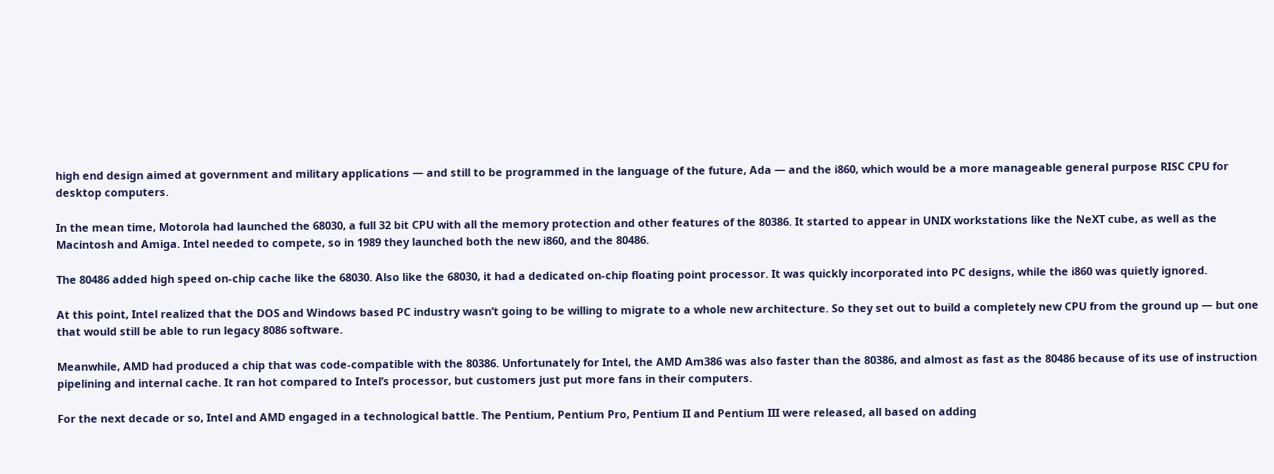high end design aimed at government and military applications — and still to be programmed in the language of the future, Ada — and the i860, which would be a more manageable general purpose RISC CPU for desktop computers.

In the mean time, Motorola had launched the 68030, a full 32 bit CPU with all the memory protection and other features of the 80386. It started to appear in UNIX workstations like the NeXT cube, as well as the Macintosh and Amiga. Intel needed to compete, so in 1989 they launched both the new i860, and the 80486.

The 80486 added high speed on-chip cache like the 68030. Also like the 68030, it had a dedicated on-chip floating point processor. It was quickly incorporated into PC designs, while the i860 was quietly ignored.

At this point, Intel realized that the DOS and Windows based PC industry wasn’t going to be willing to migrate to a whole new architecture. So they set out to build a completely new CPU from the ground up — but one that would still be able to run legacy 8086 software.

Meanwhile, AMD had produced a chip that was code-compatible with the 80386. Unfortunately for Intel, the AMD Am386 was also faster than the 80386, and almost as fast as the 80486 because of its use of instruction pipelining and internal cache. It ran hot compared to Intel’s processor, but customers just put more fans in their computers.

For the next decade or so, Intel and AMD engaged in a technological battle. The Pentium, Pentium Pro, Pentium II and Pentium III were released, all based on adding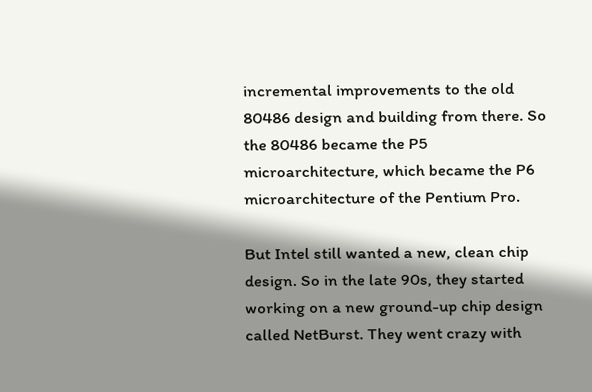incremental improvements to the old 80486 design and building from there. So the 80486 became the P5 microarchitecture, which became the P6 microarchitecture of the Pentium Pro.

But Intel still wanted a new, clean chip design. So in the late 90s, they started working on a new ground-up chip design called NetBurst. They went crazy with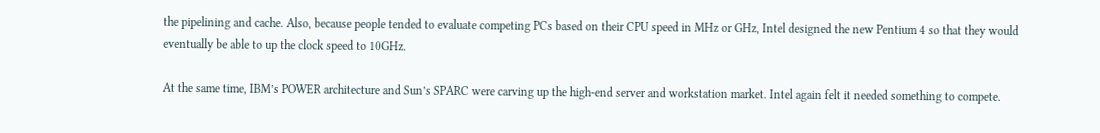the pipelining and cache. Also, because people tended to evaluate competing PCs based on their CPU speed in MHz or GHz, Intel designed the new Pentium 4 so that they would eventually be able to up the clock speed to 10GHz.

At the same time, IBM’s POWER architecture and Sun’s SPARC were carving up the high-end server and workstation market. Intel again felt it needed something to compete.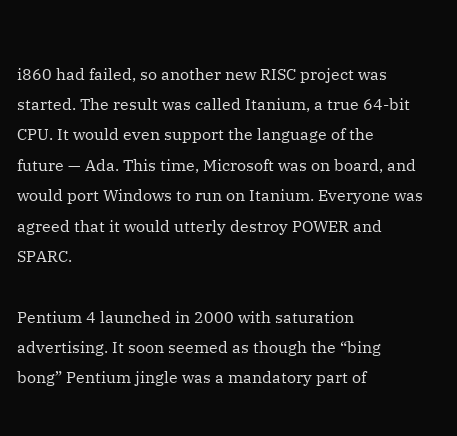i860 had failed, so another new RISC project was started. The result was called Itanium, a true 64-bit CPU. It would even support the language of the future — Ada. This time, Microsoft was on board, and would port Windows to run on Itanium. Everyone was agreed that it would utterly destroy POWER and SPARC.

Pentium 4 launched in 2000 with saturation advertising. It soon seemed as though the “bing bong” Pentium jingle was a mandatory part of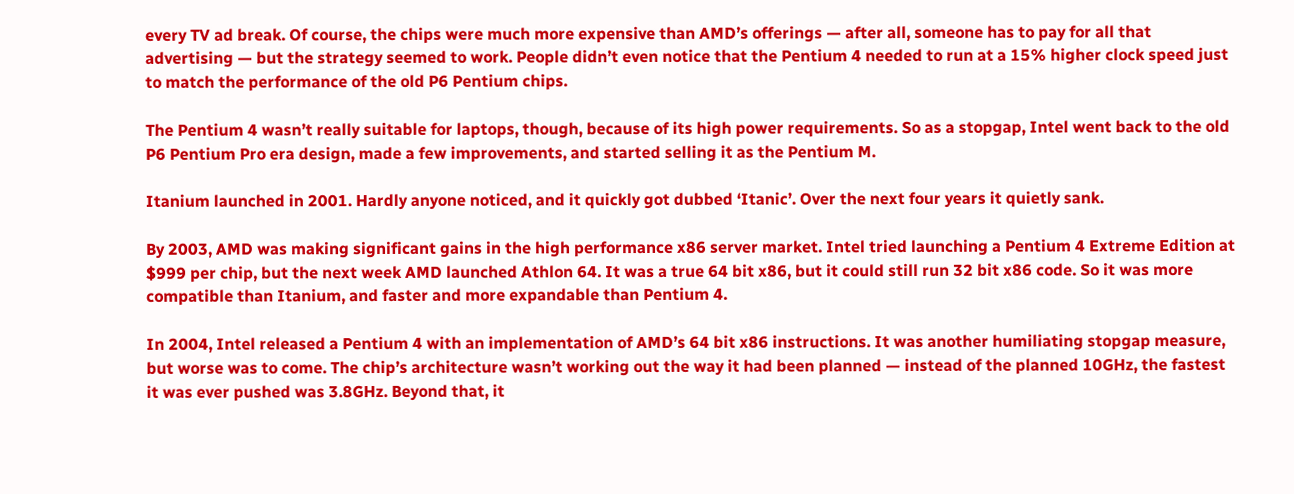every TV ad break. Of course, the chips were much more expensive than AMD’s offerings — after all, someone has to pay for all that advertising — but the strategy seemed to work. People didn’t even notice that the Pentium 4 needed to run at a 15% higher clock speed just to match the performance of the old P6 Pentium chips.

The Pentium 4 wasn’t really suitable for laptops, though, because of its high power requirements. So as a stopgap, Intel went back to the old P6 Pentium Pro era design, made a few improvements, and started selling it as the Pentium M.

Itanium launched in 2001. Hardly anyone noticed, and it quickly got dubbed ‘Itanic’. Over the next four years it quietly sank.

By 2003, AMD was making significant gains in the high performance x86 server market. Intel tried launching a Pentium 4 Extreme Edition at $999 per chip, but the next week AMD launched Athlon 64. It was a true 64 bit x86, but it could still run 32 bit x86 code. So it was more compatible than Itanium, and faster and more expandable than Pentium 4.

In 2004, Intel released a Pentium 4 with an implementation of AMD’s 64 bit x86 instructions. It was another humiliating stopgap measure, but worse was to come. The chip’s architecture wasn’t working out the way it had been planned — instead of the planned 10GHz, the fastest it was ever pushed was 3.8GHz. Beyond that, it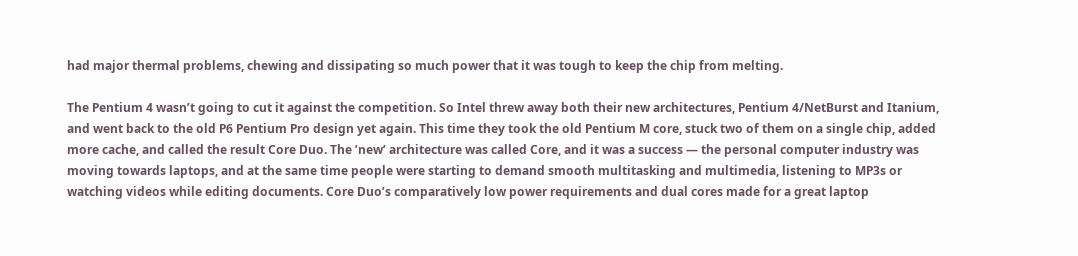had major thermal problems, chewing and dissipating so much power that it was tough to keep the chip from melting.

The Pentium 4 wasn’t going to cut it against the competition. So Intel threw away both their new architectures, Pentium 4/NetBurst and Itanium, and went back to the old P6 Pentium Pro design yet again. This time they took the old Pentium M core, stuck two of them on a single chip, added more cache, and called the result Core Duo. The ’new’ architecture was called Core, and it was a success — the personal computer industry was moving towards laptops, and at the same time people were starting to demand smooth multitasking and multimedia, listening to MP3s or watching videos while editing documents. Core Duo’s comparatively low power requirements and dual cores made for a great laptop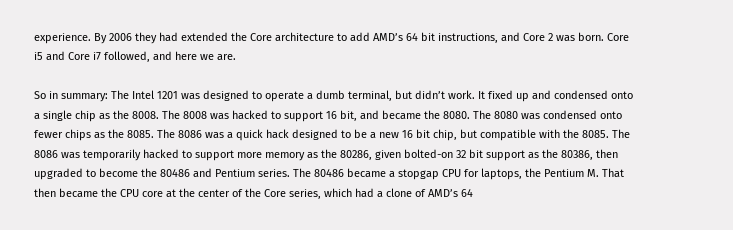experience. By 2006 they had extended the Core architecture to add AMD’s 64 bit instructions, and Core 2 was born. Core i5 and Core i7 followed, and here we are.

So in summary: The Intel 1201 was designed to operate a dumb terminal, but didn’t work. It fixed up and condensed onto a single chip as the 8008. The 8008 was hacked to support 16 bit, and became the 8080. The 8080 was condensed onto fewer chips as the 8085. The 8086 was a quick hack designed to be a new 16 bit chip, but compatible with the 8085. The 8086 was temporarily hacked to support more memory as the 80286, given bolted-on 32 bit support as the 80386, then upgraded to become the 80486 and Pentium series. The 80486 became a stopgap CPU for laptops, the Pentium M. That then became the CPU core at the center of the Core series, which had a clone of AMD’s 64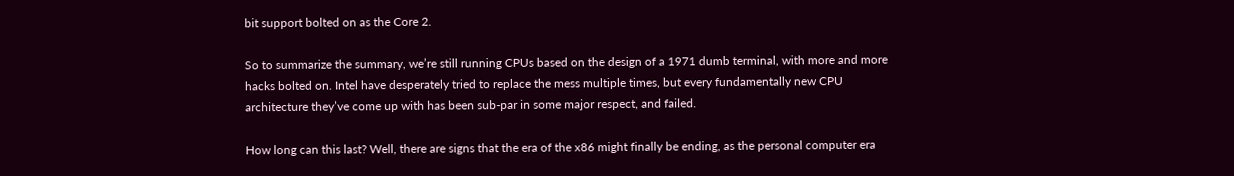bit support bolted on as the Core 2.

So to summarize the summary, we’re still running CPUs based on the design of a 1971 dumb terminal, with more and more hacks bolted on. Intel have desperately tried to replace the mess multiple times, but every fundamentally new CPU architecture they’ve come up with has been sub-par in some major respect, and failed.

How long can this last? Well, there are signs that the era of the x86 might finally be ending, as the personal computer era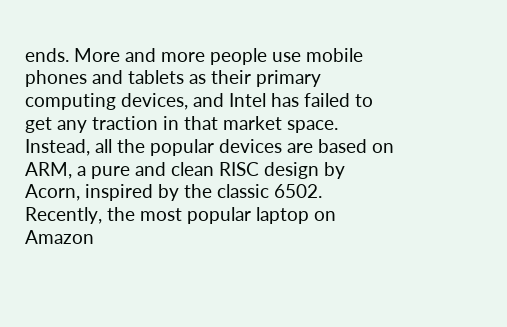ends. More and more people use mobile phones and tablets as their primary computing devices, and Intel has failed to get any traction in that market space. Instead, all the popular devices are based on ARM, a pure and clean RISC design by Acorn, inspired by the classic 6502. Recently, the most popular laptop on Amazon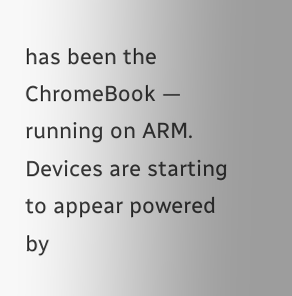has been the ChromeBook — running on ARM. Devices are starting to appear powered by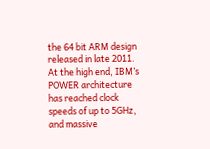the 64 bit ARM design released in late 2011. At the high end, IBM’s POWER architecture has reached clock speeds of up to 5GHz, and massive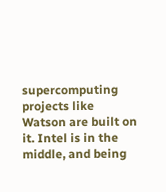supercomputing projects like Watson are built on it. Intel is in the middle, and being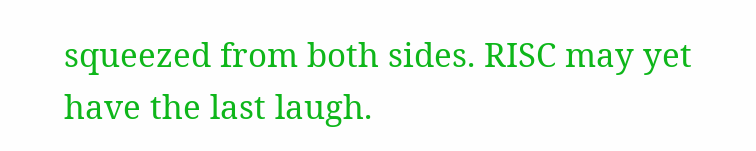squeezed from both sides. RISC may yet have the last laugh.